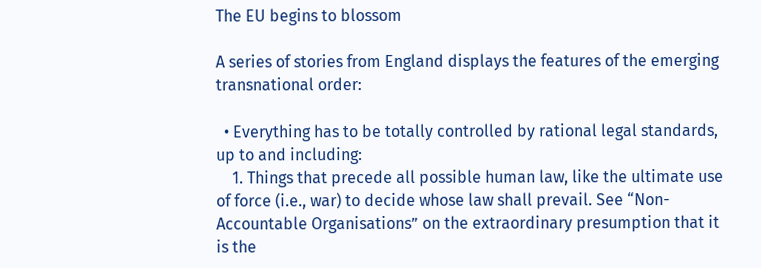The EU begins to blossom

A series of stories from England displays the features of the emerging transnational order:

  • Everything has to be totally controlled by rational legal standards, up to and including:
    1. Things that precede all possible human law, like the ultimate use of force (i.e., war) to decide whose law shall prevail. See “Non-Accountable Organisations” on the extraordinary presumption that it is the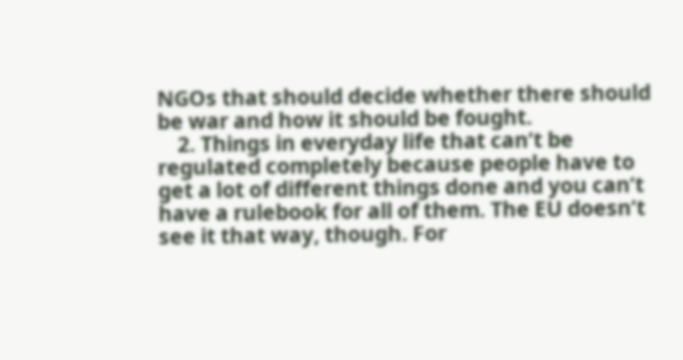NGOs that should decide whether there should be war and how it should be fought.
    2. Things in everyday life that can’t be regulated completely because people have to get a lot of different things done and you can’t have a rulebook for all of them. The EU doesn’t see it that way, though. For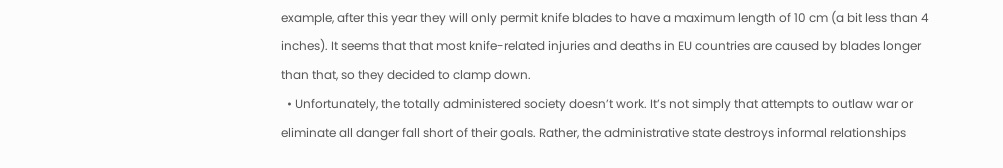example, after this year they will only permit knife blades to have a maximum length of 10 cm (a bit less than 4 inches). It seems that that most knife-related injuries and deaths in EU countries are caused by blades longer than that, so they decided to clamp down.
  • Unfortunately, the totally administered society doesn’t work. It’s not simply that attempts to outlaw war or eliminate all danger fall short of their goals. Rather, the administrative state destroys informal relationships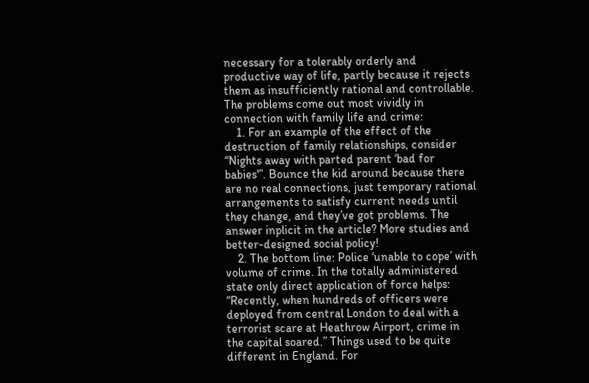necessary for a tolerably orderly and productive way of life, partly because it rejects them as insufficiently rational and controllable. The problems come out most vividly in connection with family life and crime:
    1. For an example of the effect of the destruction of family relationships, consider “Nights away with parted parent ‘bad for babies'”. Bounce the kid around because there are no real connections, just temporary rational arrangements to satisfy current needs until they change, and they’ve got problems. The answer inplicit in the article? More studies and better-designed social policy!
    2. The bottom line: Police ‘unable to cope’ with volume of crime. In the totally administered state only direct application of force helps: “Recently, when hundreds of officers were deployed from central London to deal with a terrorist scare at Heathrow Airport, crime in the capital soared.” Things used to be quite different in England. For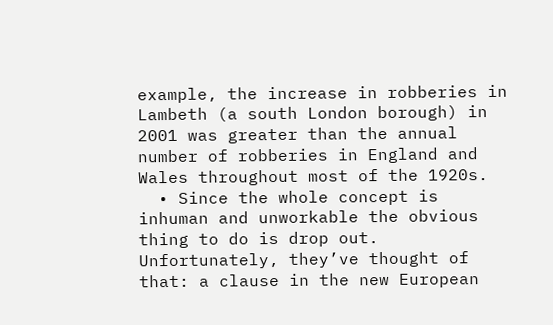example, the increase in robberies in Lambeth (a south London borough) in 2001 was greater than the annual number of robberies in England and Wales throughout most of the 1920s.
  • Since the whole concept is inhuman and unworkable the obvious thing to do is drop out. Unfortunately, they’ve thought of that: a clause in the new European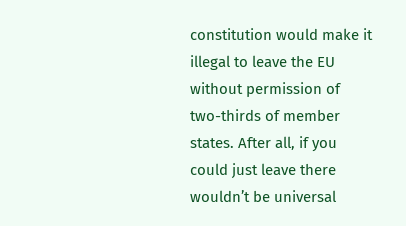constitution would make it illegal to leave the EU without permission of two-thirds of member states. After all, if you could just leave there wouldn’t be universal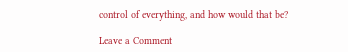control of everything, and how would that be?

Leave a Comment